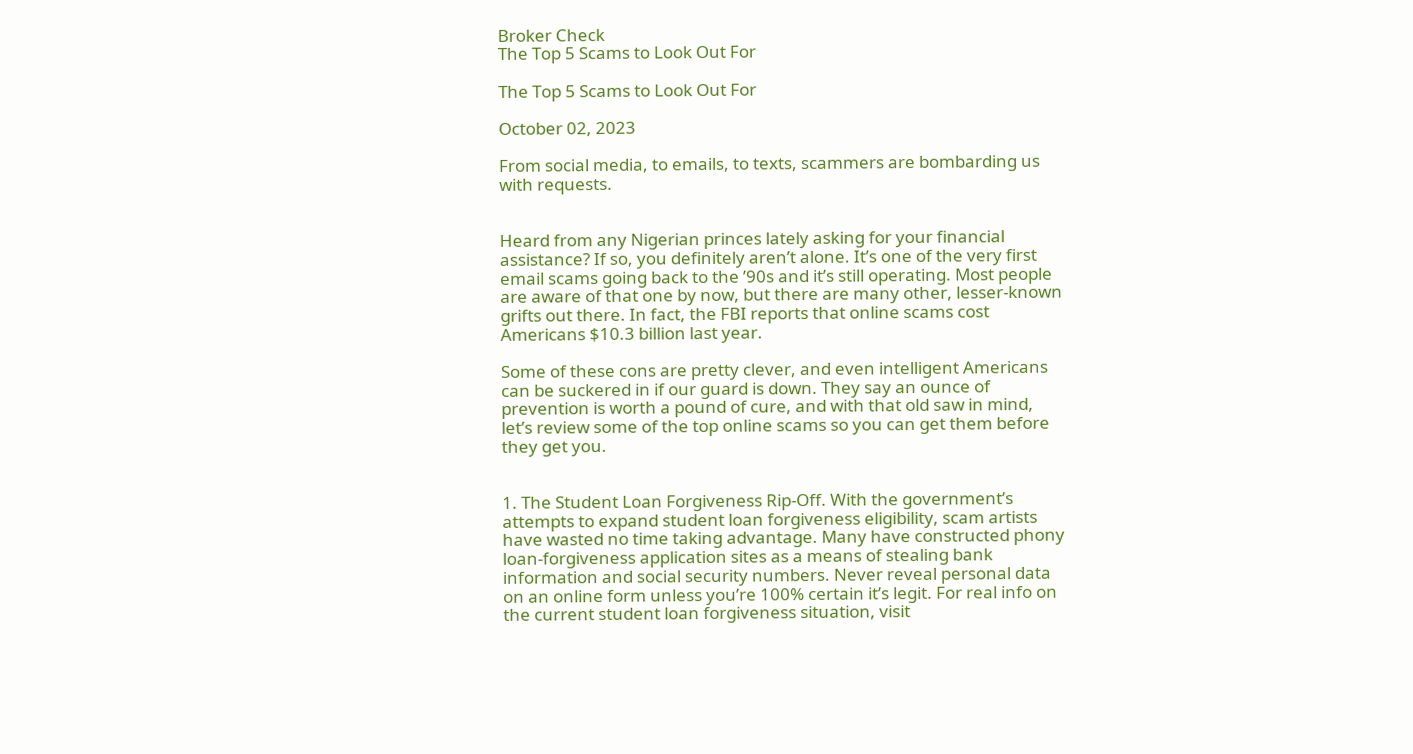Broker Check
The Top 5 Scams to Look Out For

The Top 5 Scams to Look Out For

October 02, 2023

From social media, to emails, to texts, scammers are bombarding us with requests.


Heard from any Nigerian princes lately asking for your financial assistance? If so, you definitely aren’t alone. It’s one of the very first email scams going back to the ’90s and it’s still operating. Most people are aware of that one by now, but there are many other, lesser-known grifts out there. In fact, the FBI reports that online scams cost Americans $10.3 billion last year.

Some of these cons are pretty clever, and even intelligent Americans can be suckered in if our guard is down. They say an ounce of prevention is worth a pound of cure, and with that old saw in mind, let’s review some of the top online scams so you can get them before they get you.


1. The Student Loan Forgiveness Rip-Off. With the government’s attempts to expand student loan forgiveness eligibility, scam artists have wasted no time taking advantage. Many have constructed phony loan-forgiveness application sites as a means of stealing bank information and social security numbers. Never reveal personal data on an online form unless you’re 100% certain it’s legit. For real info on the current student loan forgiveness situation, visit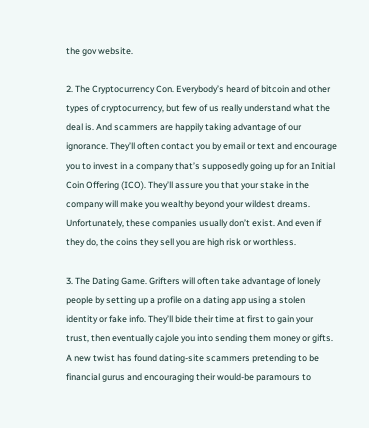the gov website.

2. The Cryptocurrency Con. Everybody’s heard of bitcoin and other types of cryptocurrency, but few of us really understand what the deal is. And scammers are happily taking advantage of our ignorance. They’ll often contact you by email or text and encourage you to invest in a company that’s supposedly going up for an Initial Coin Offering (ICO). They’ll assure you that your stake in the company will make you wealthy beyond your wildest dreams. Unfortunately, these companies usually don’t exist. And even if they do, the coins they sell you are high risk or worthless.

3. The Dating Game. Grifters will often take advantage of lonely people by setting up a profile on a dating app using a stolen identity or fake info. They’ll bide their time at first to gain your trust, then eventually cajole you into sending them money or gifts. A new twist has found dating-site scammers pretending to be financial gurus and encouraging their would-be paramours to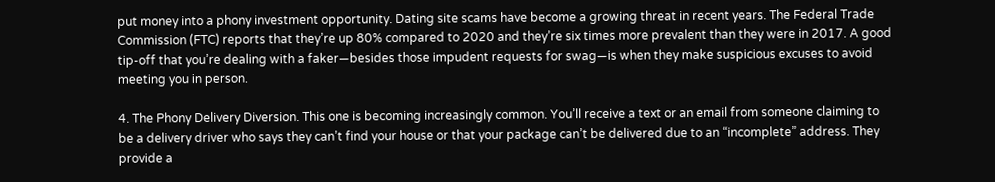put money into a phony investment opportunity. Dating site scams have become a growing threat in recent years. The Federal Trade Commission (FTC) reports that they’re up 80% compared to 2020 and they’re six times more prevalent than they were in 2017. A good tip-off that you’re dealing with a faker—besides those impudent requests for swag—is when they make suspicious excuses to avoid meeting you in person.

4. The Phony Delivery Diversion. This one is becoming increasingly common. You’ll receive a text or an email from someone claiming to be a delivery driver who says they can’t find your house or that your package can’t be delivered due to an “incomplete” address. They provide a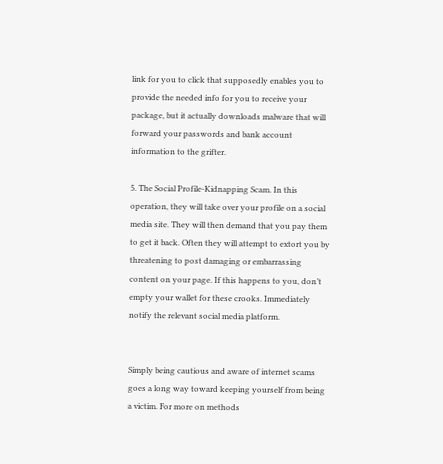link for you to click that supposedly enables you to provide the needed info for you to receive your package, but it actually downloads malware that will forward your passwords and bank account information to the grifter.

5. The Social Profile-Kidnapping Scam. In this operation, they will take over your profile on a social media site. They will then demand that you pay them to get it back. Often they will attempt to extort you by threatening to post damaging or embarrassing content on your page. If this happens to you, don’t empty your wallet for these crooks. Immediately notify the relevant social media platform.


Simply being cautious and aware of internet scams goes a long way toward keeping yourself from being a victim. For more on methods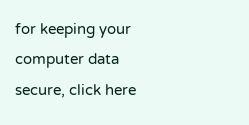for keeping your computer data secure, click here